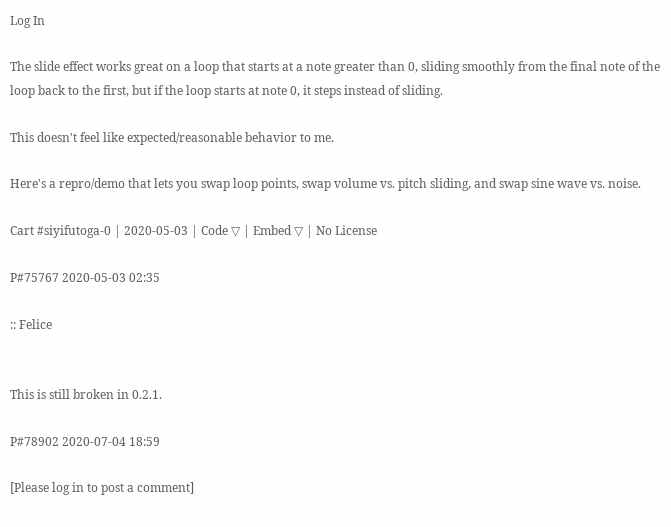Log In

The slide effect works great on a loop that starts at a note greater than 0, sliding smoothly from the final note of the loop back to the first, but if the loop starts at note 0, it steps instead of sliding.

This doesn't feel like expected/reasonable behavior to me.

Here's a repro/demo that lets you swap loop points, swap volume vs. pitch sliding, and swap sine wave vs. noise.

Cart #siyifutoga-0 | 2020-05-03 | Code ▽ | Embed ▽ | No License

P#75767 2020-05-03 02:35

:: Felice


This is still broken in 0.2.1.

P#78902 2020-07-04 18:59

[Please log in to post a comment]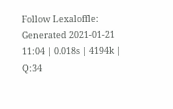Follow Lexaloffle:
Generated 2021-01-21 11:04 | 0.018s | 4194k | Q:34